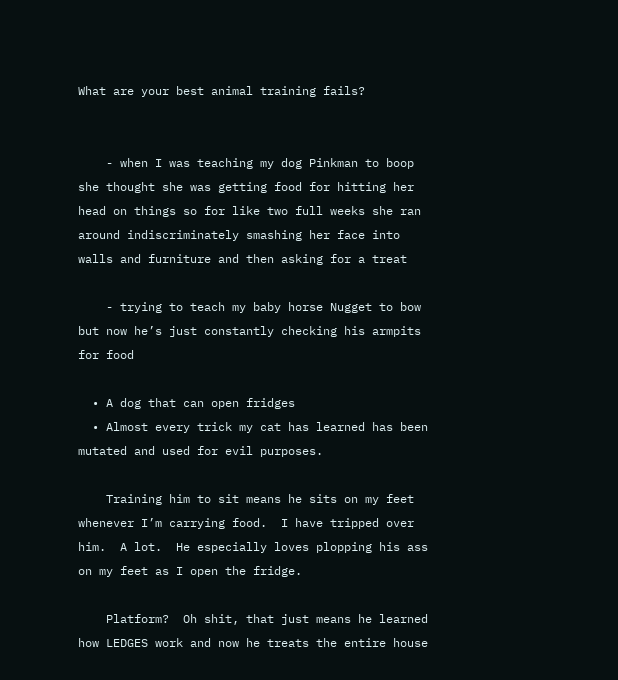What are your best animal training fails?


    - when I was teaching my dog Pinkman to boop she thought she was getting food for hitting her head on things so for like two full weeks she ran around indiscriminately smashing her face into walls and furniture and then asking for a treat

    - trying to teach my baby horse Nugget to bow but now he’s just constantly checking his armpits for food

  • A dog that can open fridges
  • Almost every trick my cat has learned has been mutated and used for evil purposes.

    Training him to sit means he sits on my feet whenever I’m carrying food.  I have tripped over him.  A lot.  He especially loves plopping his ass on my feet as I open the fridge.

    Platform?  Oh shit, that just means he learned how LEDGES work and now he treats the entire house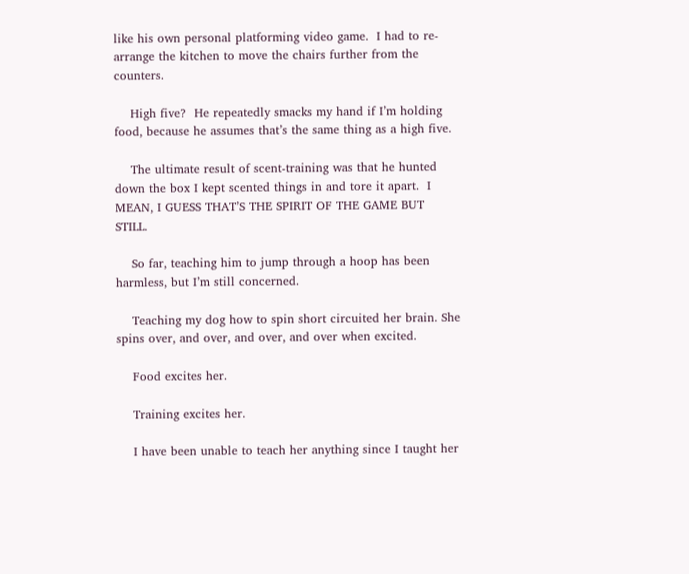like his own personal platforming video game.  I had to re-arrange the kitchen to move the chairs further from the counters.

    High five?  He repeatedly smacks my hand if I’m holding food, because he assumes that’s the same thing as a high five.

    The ultimate result of scent-training was that he hunted down the box I kept scented things in and tore it apart.  I MEAN, I GUESS THAT’S THE SPIRIT OF THE GAME BUT STILL.

    So far, teaching him to jump through a hoop has been harmless, but I’m still concerned.

    Teaching my dog how to spin short circuited her brain. She spins over, and over, and over, and over when excited.

    Food excites her.

    Training excites her.

    I have been unable to teach her anything since I taught her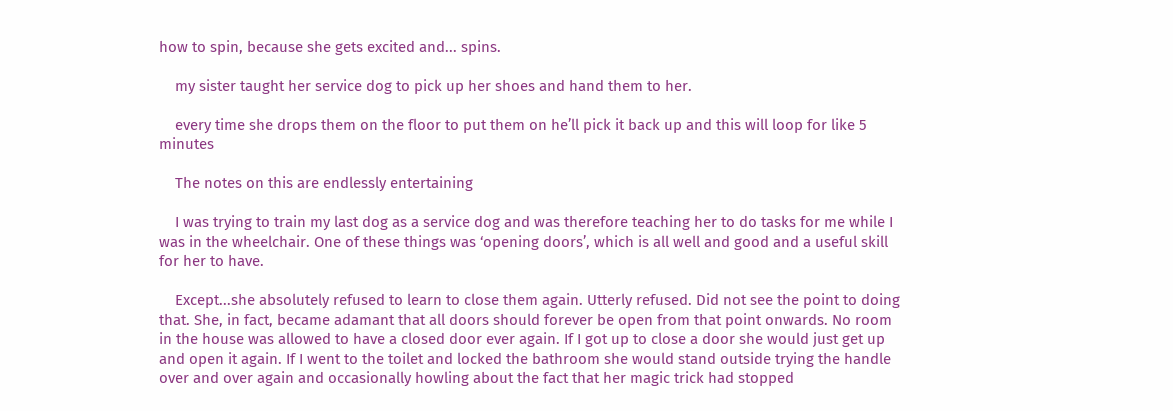how to spin, because she gets excited and... spins.

    my sister taught her service dog to pick up her shoes and hand them to her.

    every time she drops them on the floor to put them on he’ll pick it back up and this will loop for like 5 minutes

    The notes on this are endlessly entertaining

    I was trying to train my last dog as a service dog and was therefore teaching her to do tasks for me while I was in the wheelchair. One of these things was ‘opening doors’, which is all well and good and a useful skill for her to have.

    Except...she absolutely refused to learn to close them again. Utterly refused. Did not see the point to doing that. She, in fact, became adamant that all doors should forever be open from that point onwards. No room in the house was allowed to have a closed door ever again. If I got up to close a door she would just get up and open it again. If I went to the toilet and locked the bathroom she would stand outside trying the handle over and over again and occasionally howling about the fact that her magic trick had stopped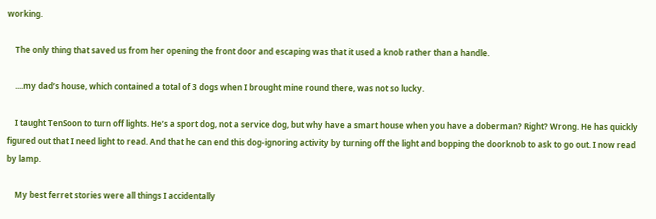working.

    The only thing that saved us from her opening the front door and escaping was that it used a knob rather than a handle.

    ....my dad’s house, which contained a total of 3 dogs when I brought mine round there, was not so lucky.

    I taught TenSoon to turn off lights. He’s a sport dog, not a service dog, but why have a smart house when you have a doberman? Right? Wrong. He has quickly figured out that I need light to read. And that he can end this dog-ignoring activity by turning off the light and bopping the doorknob to ask to go out. I now read by lamp.

    My best ferret stories were all things I accidentally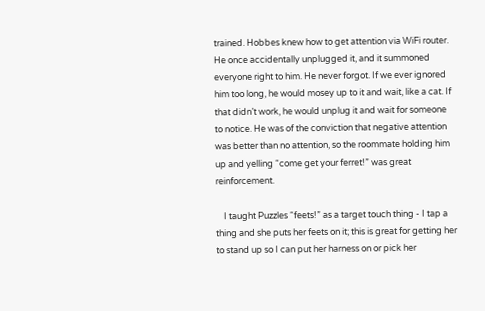trained. Hobbes knew how to get attention via WiFi router. He once accidentally unplugged it, and it summoned everyone right to him. He never forgot. If we ever ignored him too long, he would mosey up to it and wait, like a cat. If that didn’t work, he would unplug it and wait for someone to notice. He was of the conviction that negative attention was better than no attention, so the roommate holding him up and yelling “come get your ferret!” was great reinforcement.

    I taught Puzzles “feets!” as a target touch thing - I tap a thing and she puts her feets on it; this is great for getting her to stand up so I can put her harness on or pick her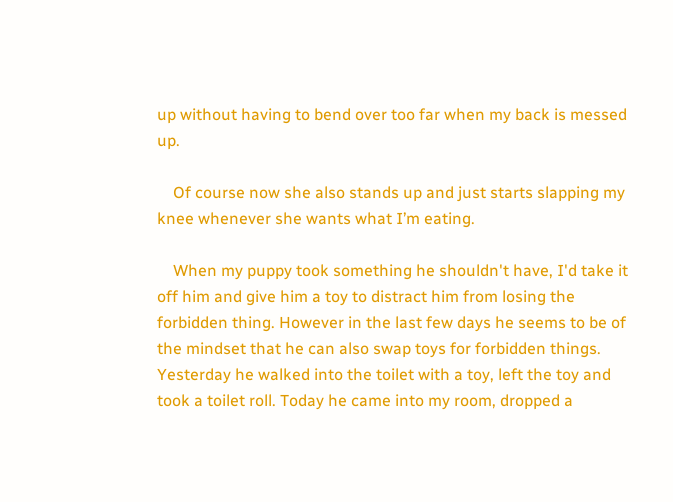up without having to bend over too far when my back is messed up.

    Of course now she also stands up and just starts slapping my knee whenever she wants what I’m eating.

    When my puppy took something he shouldn't have, I'd take it off him and give him a toy to distract him from losing the forbidden thing. However in the last few days he seems to be of the mindset that he can also swap toys for forbidden things. Yesterday he walked into the toilet with a toy, left the toy and took a toilet roll. Today he came into my room, dropped a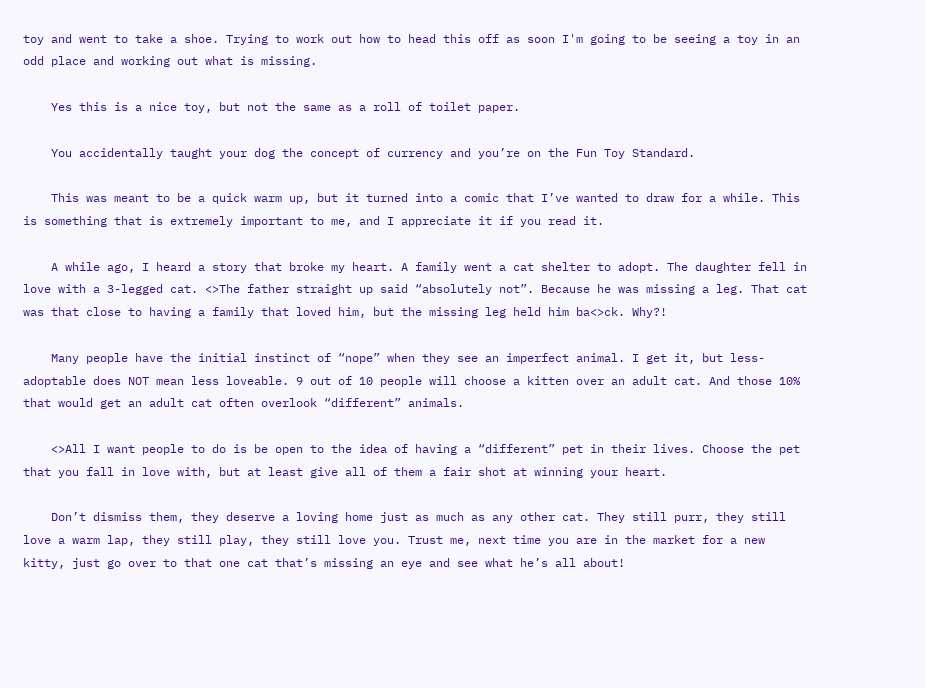toy and went to take a shoe. Trying to work out how to head this off as soon I'm going to be seeing a toy in an odd place and working out what is missing.

    Yes this is a nice toy, but not the same as a roll of toilet paper.

    You accidentally taught your dog the concept of currency and you’re on the Fun Toy Standard.

    This was meant to be a quick warm up, but it turned into a comic that I’ve wanted to draw for a while. This is something that is extremely important to me, and I appreciate it if you read it.

    A while ago, I heard a story that broke my heart. A family went a cat shelter to adopt. The daughter fell in love with a 3-legged cat. <>The father straight up said “absolutely not”. Because he was missing a leg. That cat was that close to having a family that loved him, but the missing leg held him ba<>ck. Why?!

    Many people have the initial instinct of “nope” when they see an imperfect animal. I get it, but less-adoptable does NOT mean less loveable. 9 out of 10 people will choose a kitten over an adult cat. And those 10% that would get an adult cat often overlook “different” animals.

    <>All I want people to do is be open to the idea of having a “different” pet in their lives. Choose the pet that you fall in love with, but at least give all of them a fair shot at winning your heart.

    Don’t dismiss them, they deserve a loving home just as much as any other cat. They still purr, they still love a warm lap, they still play, they still love you. Trust me, next time you are in the market for a new kitty, just go over to that one cat that’s missing an eye and see what he’s all about!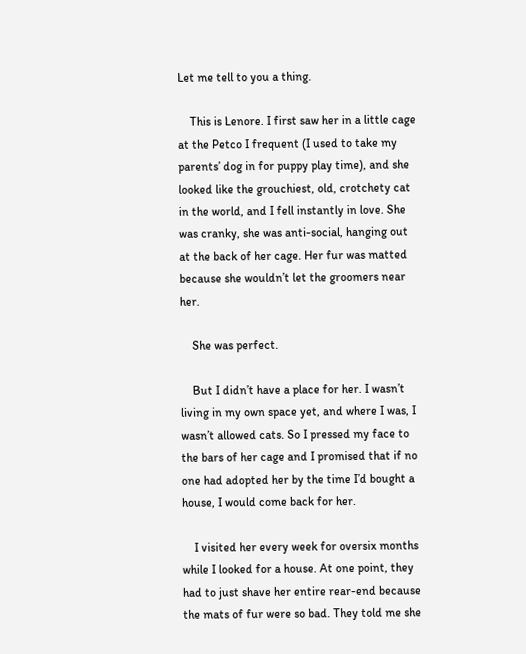Let me tell to you a thing.

    This is Lenore. I first saw her in a little cage at the Petco I frequent (I used to take my parents’ dog in for puppy play time), and she looked like the grouchiest, old, crotchety cat in the world, and I fell instantly in love. She was cranky, she was anti-social, hanging out at the back of her cage. Her fur was matted because she wouldn’t let the groomers near her.

    She was perfect.

    But I didn’t have a place for her. I wasn’t living in my own space yet, and where I was, I wasn’t allowed cats. So I pressed my face to the bars of her cage and I promised that if no one had adopted her by the time I’d bought a house, I would come back for her.

    I visited her every week for oversix months while I looked for a house. At one point, they had to just shave her entire rear-end because the mats of fur were so bad. They told me she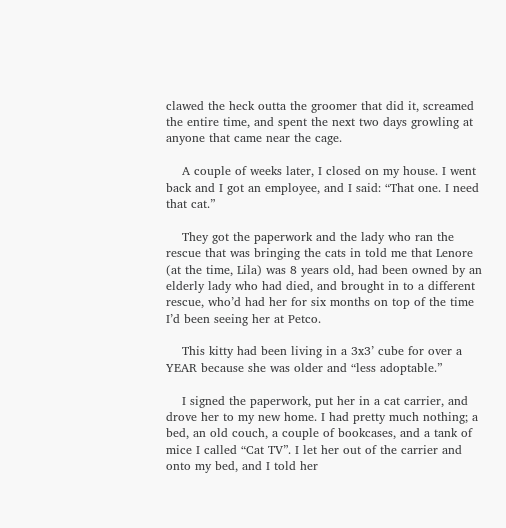clawed the heck outta the groomer that did it, screamed the entire time, and spent the next two days growling at anyone that came near the cage.

    A couple of weeks later, I closed on my house. I went back and I got an employee, and I said: “That one. I need that cat.”

    They got the paperwork and the lady who ran the rescue that was bringing the cats in told me that Lenore (at the time, Lila) was 8 years old, had been owned by an elderly lady who had died, and brought in to a different rescue, who’d had her for six months on top of the time I’d been seeing her at Petco.

    This kitty had been living in a 3x3’ cube for over a YEAR because she was older and “less adoptable.”

    I signed the paperwork, put her in a cat carrier, and drove her to my new home. I had pretty much nothing; a bed, an old couch, a couple of bookcases, and a tank of mice I called “Cat TV”. I let her out of the carrier and onto my bed, and I told her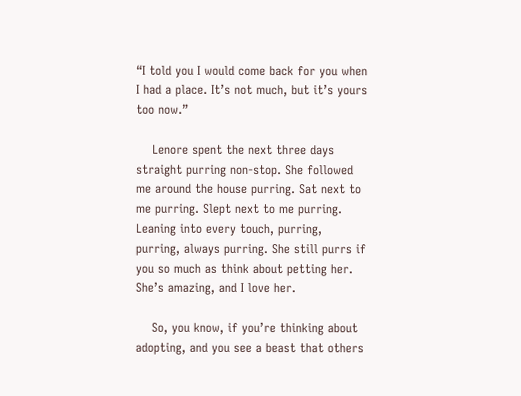“I told you I would come back for you when I had a place. It’s not much, but it’s yours too now.”

    Lenore spent the next three days straight purring non-stop. She followed me around the house purring. Sat next to me purring. Slept next to me purring. Leaning into every touch, purring, purring, always purring. She still purrs if you so much as think about petting her. She’s amazing, and I love her.

    So, you know, if you’re thinking about adopting, and you see a beast that others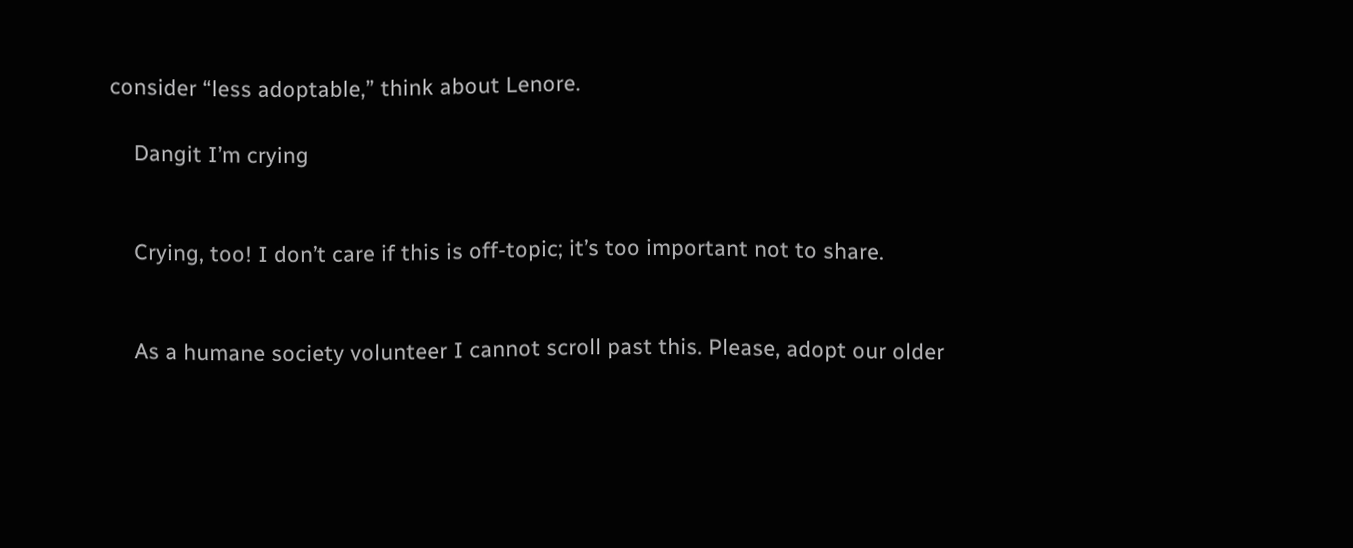consider “less adoptable,” think about Lenore.

    Dangit I’m crying


    Crying, too! I don’t care if this is off-topic; it’s too important not to share.


    As a humane society volunteer I cannot scroll past this. Please, adopt our older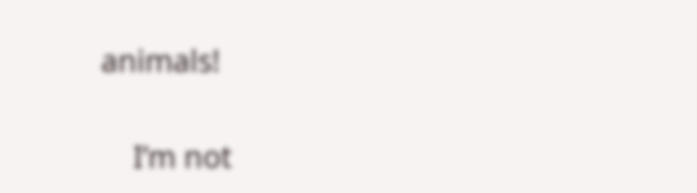animals!

    I’m not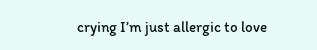crying I’m just allergic to love